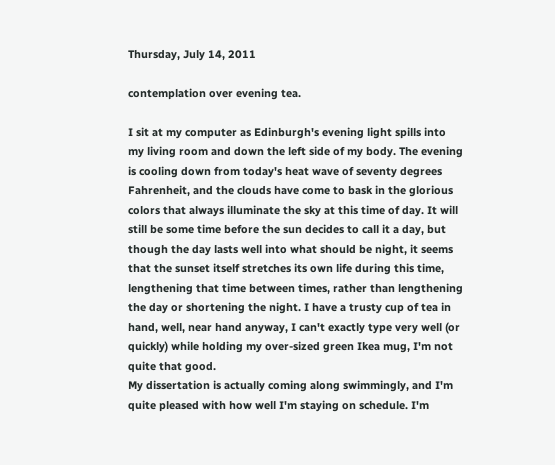Thursday, July 14, 2011

contemplation over evening tea.

I sit at my computer as Edinburgh's evening light spills into my living room and down the left side of my body. The evening is cooling down from today's heat wave of seventy degrees Fahrenheit, and the clouds have come to bask in the glorious colors that always illuminate the sky at this time of day. It will still be some time before the sun decides to call it a day, but though the day lasts well into what should be night, it seems that the sunset itself stretches its own life during this time, lengthening that time between times, rather than lengthening the day or shortening the night. I have a trusty cup of tea in hand, well, near hand anyway, I can't exactly type very well (or quickly) while holding my over-sized green Ikea mug, I'm not quite that good.
My dissertation is actually coming along swimmingly, and I'm quite pleased with how well I'm staying on schedule. I'm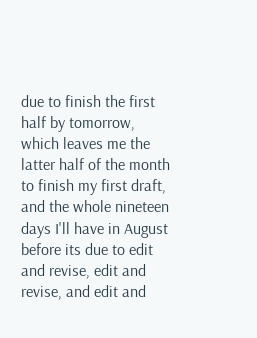due to finish the first half by tomorrow, which leaves me the latter half of the month to finish my first draft, and the whole nineteen days I'll have in August before its due to edit and revise, edit and revise, and edit and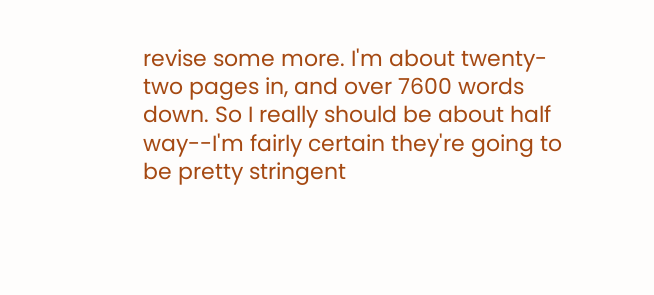revise some more. I'm about twenty-two pages in, and over 7600 words down. So I really should be about half way--I'm fairly certain they're going to be pretty stringent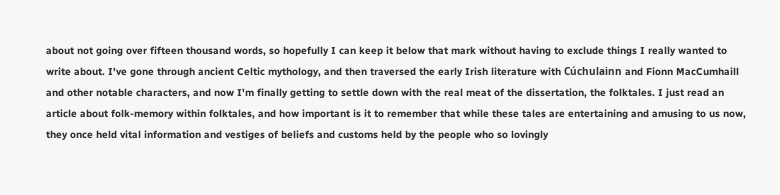about not going over fifteen thousand words, so hopefully I can keep it below that mark without having to exclude things I really wanted to write about. I've gone through ancient Celtic mythology, and then traversed the early Irish literature with Cúchulainn and Fionn MacCumhaill and other notable characters, and now I'm finally getting to settle down with the real meat of the dissertation, the folktales. I just read an article about folk-memory within folktales, and how important is it to remember that while these tales are entertaining and amusing to us now, they once held vital information and vestiges of beliefs and customs held by the people who so lovingly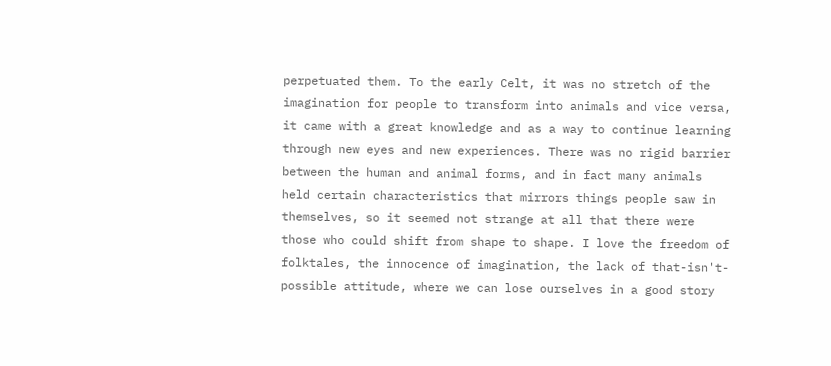perpetuated them. To the early Celt, it was no stretch of the imagination for people to transform into animals and vice versa, it came with a great knowledge and as a way to continue learning through new eyes and new experiences. There was no rigid barrier between the human and animal forms, and in fact many animals held certain characteristics that mirrors things people saw in themselves, so it seemed not strange at all that there were those who could shift from shape to shape. I love the freedom of folktales, the innocence of imagination, the lack of that-isn't-possible attitude, where we can lose ourselves in a good story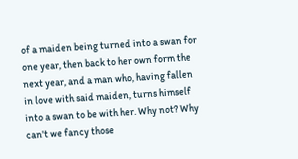of a maiden being turned into a swan for one year, then back to her own form the next year, and a man who, having fallen in love with said maiden, turns himself into a swan to be with her. Why not? Why can't we fancy those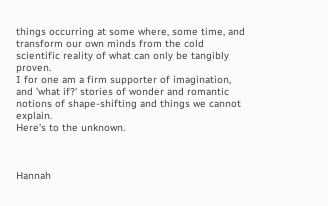things occurring at some where, some time, and transform our own minds from the cold scientific reality of what can only be tangibly proven.
I for one am a firm supporter of imagination, and 'what if?' stories of wonder and romantic notions of shape-shifting and things we cannot explain.
Here's to the unknown.



Hannah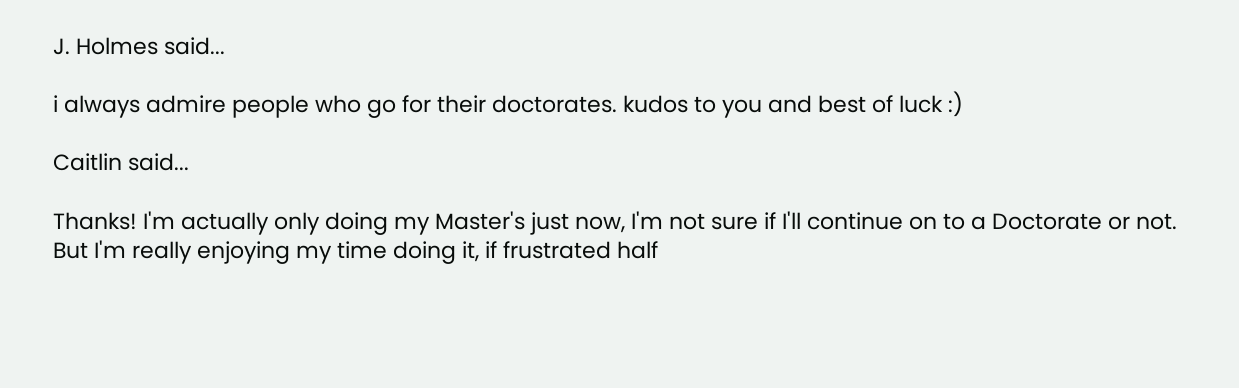J. Holmes said...

i always admire people who go for their doctorates. kudos to you and best of luck :)

Caitlin said...

Thanks! I'm actually only doing my Master's just now, I'm not sure if I'll continue on to a Doctorate or not. But I'm really enjoying my time doing it, if frustrated half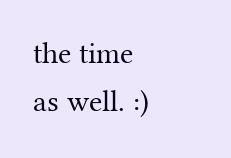the time as well. :)